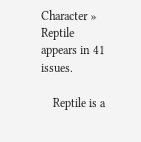Character » Reptile appears in 41 issues.

    Reptile is a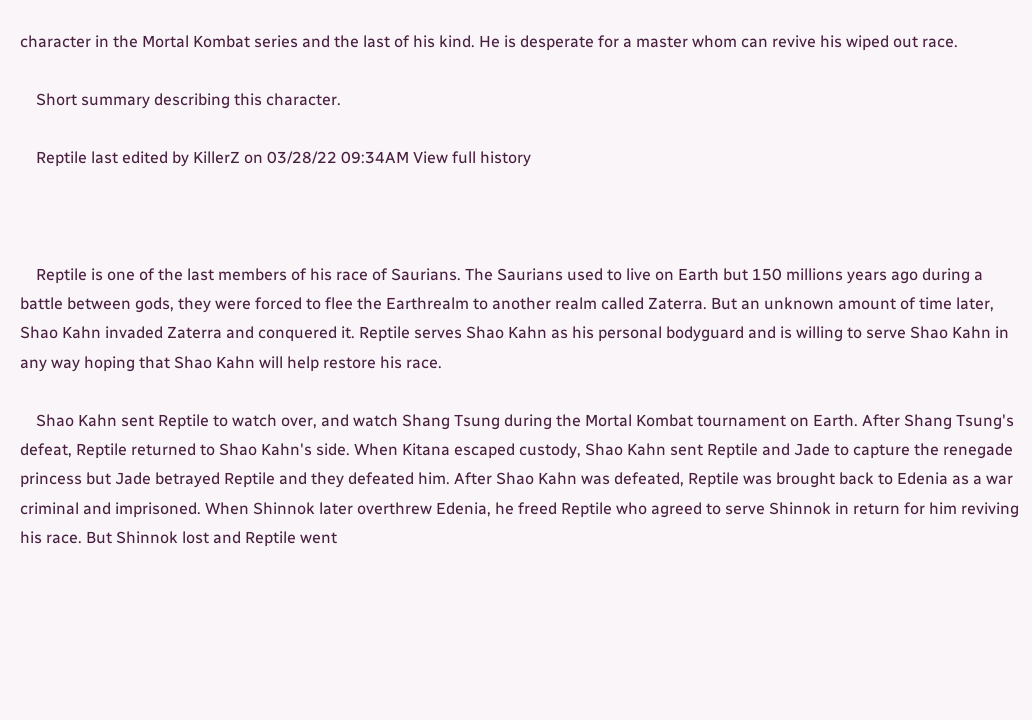character in the Mortal Kombat series and the last of his kind. He is desperate for a master whom can revive his wiped out race.

    Short summary describing this character.

    Reptile last edited by KillerZ on 03/28/22 09:34AM View full history



    Reptile is one of the last members of his race of Saurians. The Saurians used to live on Earth but 150 millions years ago during a battle between gods, they were forced to flee the Earthrealm to another realm called Zaterra. But an unknown amount of time later, Shao Kahn invaded Zaterra and conquered it. Reptile serves Shao Kahn as his personal bodyguard and is willing to serve Shao Kahn in any way hoping that Shao Kahn will help restore his race.

    Shao Kahn sent Reptile to watch over, and watch Shang Tsung during the Mortal Kombat tournament on Earth. After Shang Tsung's defeat, Reptile returned to Shao Kahn's side. When Kitana escaped custody, Shao Kahn sent Reptile and Jade to capture the renegade princess but Jade betrayed Reptile and they defeated him. After Shao Kahn was defeated, Reptile was brought back to Edenia as a war criminal and imprisoned. When Shinnok later overthrew Edenia, he freed Reptile who agreed to serve Shinnok in return for him reviving his race. But Shinnok lost and Reptile went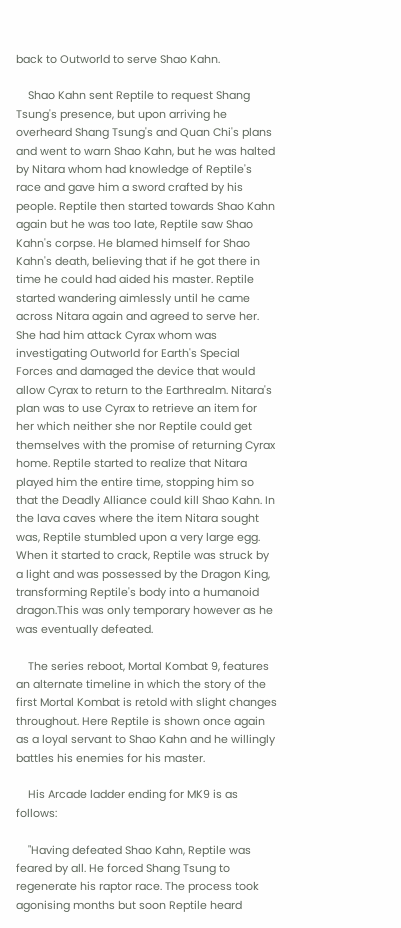back to Outworld to serve Shao Kahn.

    Shao Kahn sent Reptile to request Shang Tsung's presence, but upon arriving he overheard Shang Tsung's and Quan Chi's plans and went to warn Shao Kahn, but he was halted by Nitara whom had knowledge of Reptile's race and gave him a sword crafted by his people. Reptile then started towards Shao Kahn again but he was too late, Reptile saw Shao Kahn's corpse. He blamed himself for Shao Kahn's death, believing that if he got there in time he could had aided his master. Reptile started wandering aimlessly until he came across Nitara again and agreed to serve her. She had him attack Cyrax whom was investigating Outworld for Earth's Special Forces and damaged the device that would allow Cyrax to return to the Earthrealm. Nitara's plan was to use Cyrax to retrieve an item for her which neither she nor Reptile could get themselves with the promise of returning Cyrax home. Reptile started to realize that Nitara played him the entire time, stopping him so that the Deadly Alliance could kill Shao Kahn. In the lava caves where the item Nitara sought was, Reptile stumbled upon a very large egg. When it started to crack, Reptile was struck by a light and was possessed by the Dragon King, transforming Reptile's body into a humanoid dragon.This was only temporary however as he was eventually defeated.

    The series reboot, Mortal Kombat 9, features an alternate timeline in which the story of the first Mortal Kombat is retold with slight changes throughout. Here Reptile is shown once again as a loyal servant to Shao Kahn and he willingly battles his enemies for his master.

    His Arcade ladder ending for MK9 is as follows:

    "Having defeated Shao Kahn, Reptile was feared by all. He forced Shang Tsung to regenerate his raptor race. The process took agonising months but soon Reptile heard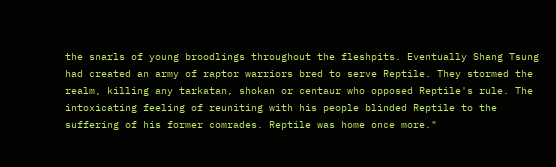the snarls of young broodlings throughout the fleshpits. Eventually Shang Tsung had created an army of raptor warriors bred to serve Reptile. They stormed the realm, killing any tarkatan, shokan or centaur who opposed Reptile's rule. The intoxicating feeling of reuniting with his people blinded Reptile to the suffering of his former comrades. Reptile was home once more."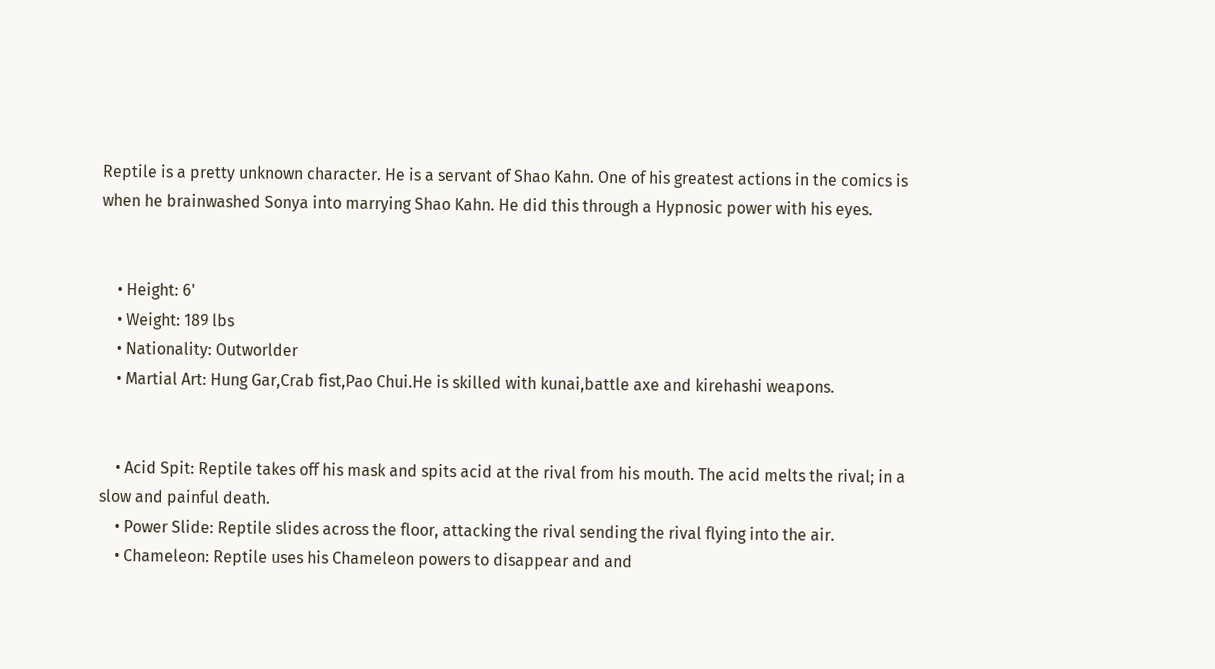Reptile is a pretty unknown character. He is a servant of Shao Kahn. One of his greatest actions in the comics is when he brainwashed Sonya into marrying Shao Kahn. He did this through a Hypnosic power with his eyes.


    • Height: 6'
    • Weight: 189 lbs
    • Nationality: Outworlder
    • Martial Art: Hung Gar,Crab fist,Pao Chui.He is skilled with kunai,battle axe and kirehashi weapons.


    • Acid Spit: Reptile takes off his mask and spits acid at the rival from his mouth. The acid melts the rival; in a slow and painful death.
    • Power Slide: Reptile slides across the floor, attacking the rival sending the rival flying into the air.
    • Chameleon: Reptile uses his Chameleon powers to disappear and and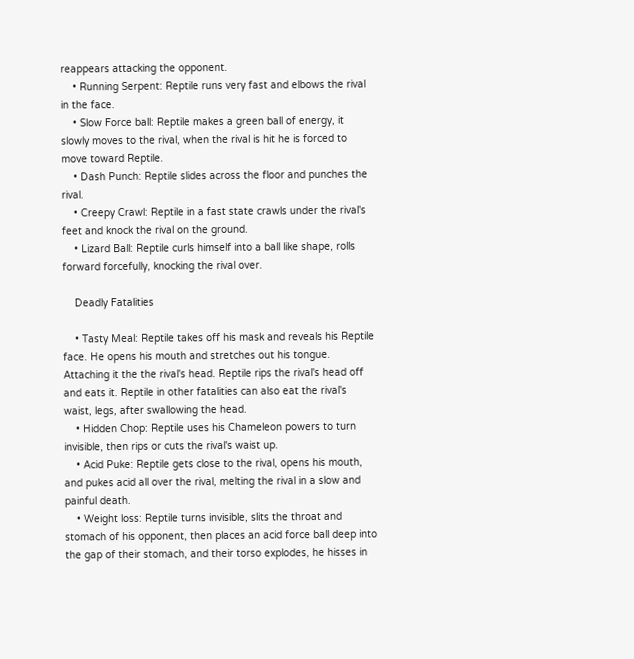reappears attacking the opponent.
    • Running Serpent: Reptile runs very fast and elbows the rival in the face.
    • Slow Force ball: Reptile makes a green ball of energy, it slowly moves to the rival, when the rival is hit he is forced to move toward Reptile.
    • Dash Punch: Reptile slides across the floor and punches the rival.
    • Creepy Crawl: Reptile in a fast state crawls under the rival's feet and knock the rival on the ground.
    • Lizard Ball: Reptile curls himself into a ball like shape, rolls forward forcefully, knocking the rival over.

    Deadly Fatalities

    • Tasty Meal: Reptile takes off his mask and reveals his Reptile face. He opens his mouth and stretches out his tongue. Attaching it the the rival's head. Reptile rips the rival's head off and eats it. Reptile in other fatalities can also eat the rival's waist, legs, after swallowing the head.
    • Hidden Chop: Reptile uses his Chameleon powers to turn invisible, then rips or cuts the rival's waist up.
    • Acid Puke: Reptile gets close to the rival, opens his mouth, and pukes acid all over the rival, melting the rival in a slow and painful death.
    • Weight loss: Reptile turns invisible, slits the throat and stomach of his opponent, then places an acid force ball deep into the gap of their stomach, and their torso explodes, he hisses in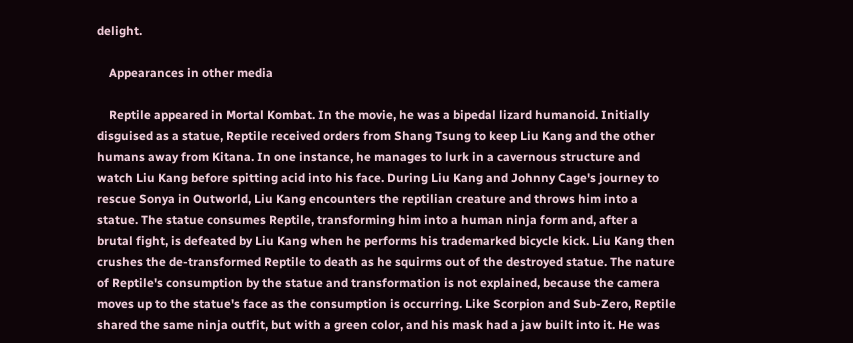delight.

    Appearances in other media

    Reptile appeared in Mortal Kombat. In the movie, he was a bipedal lizard humanoid. Initially disguised as a statue, Reptile received orders from Shang Tsung to keep Liu Kang and the other humans away from Kitana. In one instance, he manages to lurk in a cavernous structure and watch Liu Kang before spitting acid into his face. During Liu Kang and Johnny Cage's journey to rescue Sonya in Outworld, Liu Kang encounters the reptilian creature and throws him into a statue. The statue consumes Reptile, transforming him into a human ninja form and, after a brutal fight, is defeated by Liu Kang when he performs his trademarked bicycle kick. Liu Kang then crushes the de-transformed Reptile to death as he squirms out of the destroyed statue. The nature of Reptile's consumption by the statue and transformation is not explained, because the camera moves up to the statue's face as the consumption is occurring. Like Scorpion and Sub-Zero, Reptile shared the same ninja outfit, but with a green color, and his mask had a jaw built into it. He was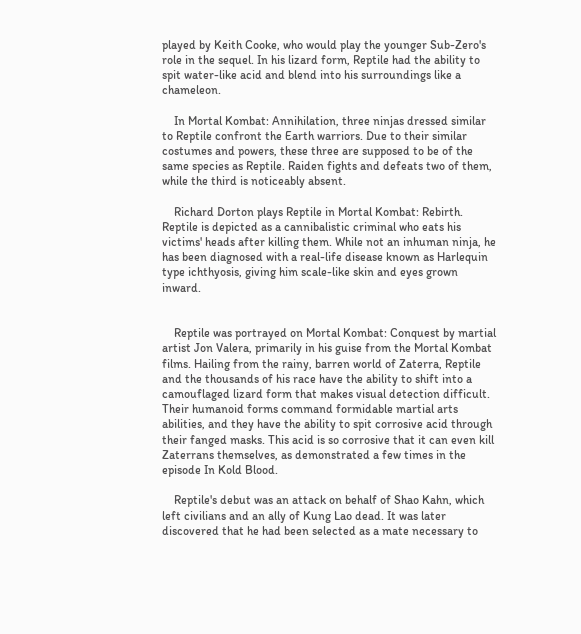played by Keith Cooke, who would play the younger Sub-Zero's role in the sequel. In his lizard form, Reptile had the ability to spit water-like acid and blend into his surroundings like a chameleon.

    In Mortal Kombat: Annihilation, three ninjas dressed similar to Reptile confront the Earth warriors. Due to their similar costumes and powers, these three are supposed to be of the same species as Reptile. Raiden fights and defeats two of them, while the third is noticeably absent.

    Richard Dorton plays Reptile in Mortal Kombat: Rebirth. Reptile is depicted as a cannibalistic criminal who eats his victims' heads after killing them. While not an inhuman ninja, he has been diagnosed with a real-life disease known as Harlequin type ichthyosis, giving him scale-like skin and eyes grown inward.


    Reptile was portrayed on Mortal Kombat: Conquest by martial artist Jon Valera, primarily in his guise from the Mortal Kombat films. Hailing from the rainy, barren world of Zaterra, Reptile and the thousands of his race have the ability to shift into a camouflaged lizard form that makes visual detection difficult. Their humanoid forms command formidable martial arts abilities, and they have the ability to spit corrosive acid through their fanged masks. This acid is so corrosive that it can even kill Zaterrans themselves, as demonstrated a few times in the episode In Kold Blood.

    Reptile's debut was an attack on behalf of Shao Kahn, which left civilians and an ally of Kung Lao dead. It was later discovered that he had been selected as a mate necessary to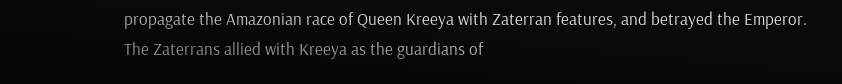propagate the Amazonian race of Queen Kreeya with Zaterran features, and betrayed the Emperor. The Zaterrans allied with Kreeya as the guardians of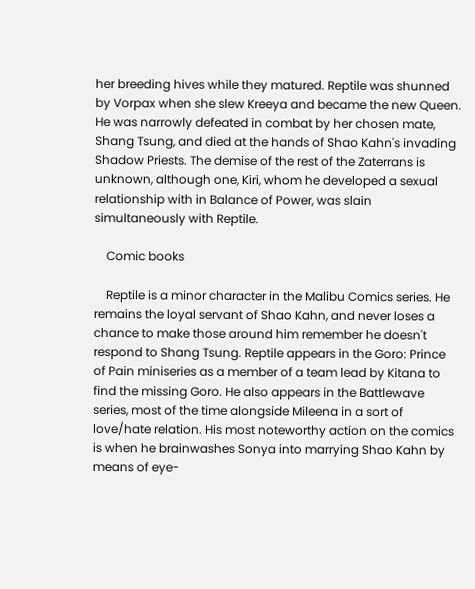her breeding hives while they matured. Reptile was shunned by Vorpax when she slew Kreeya and became the new Queen. He was narrowly defeated in combat by her chosen mate, Shang Tsung, and died at the hands of Shao Kahn's invading Shadow Priests. The demise of the rest of the Zaterrans is unknown, although one, Kiri, whom he developed a sexual relationship with in Balance of Power, was slain simultaneously with Reptile.

    Comic books

    Reptile is a minor character in the Malibu Comics series. He remains the loyal servant of Shao Kahn, and never loses a chance to make those around him remember he doesn't respond to Shang Tsung. Reptile appears in the Goro: Prince of Pain miniseries as a member of a team lead by Kitana to find the missing Goro. He also appears in the Battlewave series, most of the time alongside Mileena in a sort of love/hate relation. His most noteworthy action on the comics is when he brainwashes Sonya into marrying Shao Kahn by means of eye-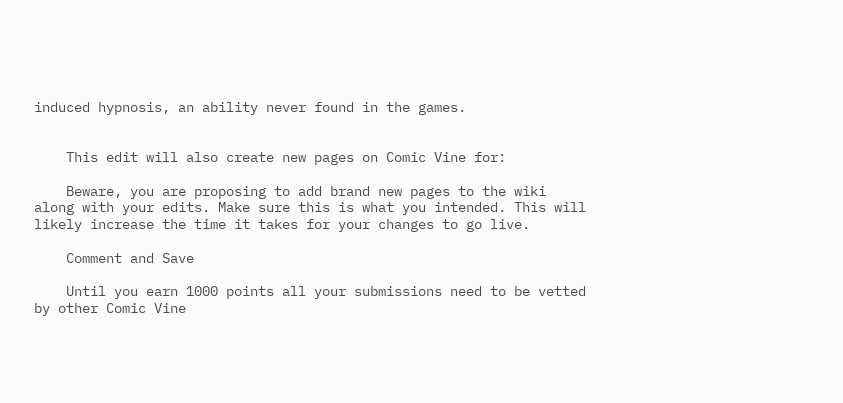induced hypnosis, an ability never found in the games.


    This edit will also create new pages on Comic Vine for:

    Beware, you are proposing to add brand new pages to the wiki along with your edits. Make sure this is what you intended. This will likely increase the time it takes for your changes to go live.

    Comment and Save

    Until you earn 1000 points all your submissions need to be vetted by other Comic Vine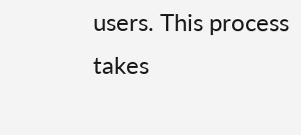users. This process takes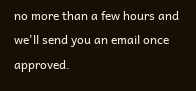no more than a few hours and we'll send you an email once approved.